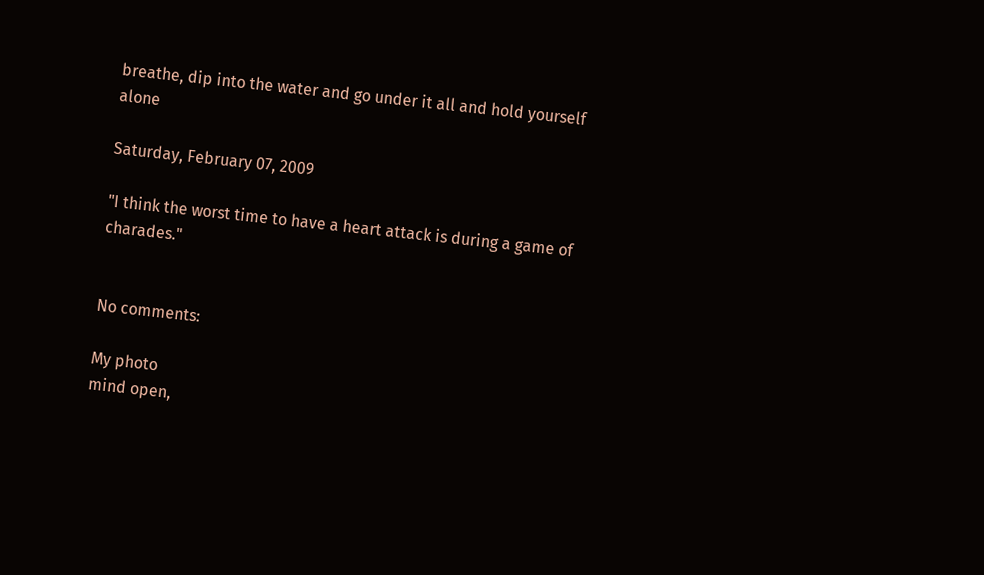breathe, dip into the water and go under it all and hold yourself alone

Saturday, February 07, 2009

"I think the worst time to have a heart attack is during a game of charades."


No comments:

My photo
mind open,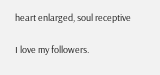heart enlarged, soul receptive

I love my followers.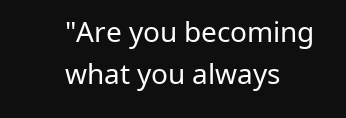"Are you becoming what you always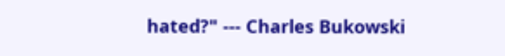hated?" --- Charles Bukowski